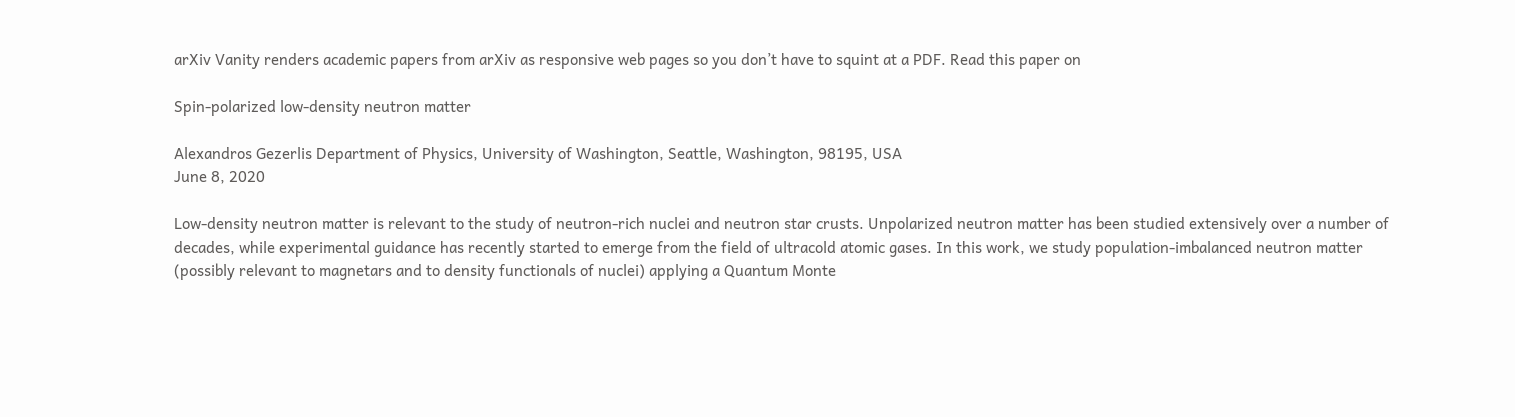arXiv Vanity renders academic papers from arXiv as responsive web pages so you don’t have to squint at a PDF. Read this paper on

Spin-polarized low-density neutron matter

Alexandros Gezerlis Department of Physics, University of Washington, Seattle, Washington, 98195, USA
June 8, 2020

Low-density neutron matter is relevant to the study of neutron-rich nuclei and neutron star crusts. Unpolarized neutron matter has been studied extensively over a number of decades, while experimental guidance has recently started to emerge from the field of ultracold atomic gases. In this work, we study population-imbalanced neutron matter (possibly relevant to magnetars and to density functionals of nuclei) applying a Quantum Monte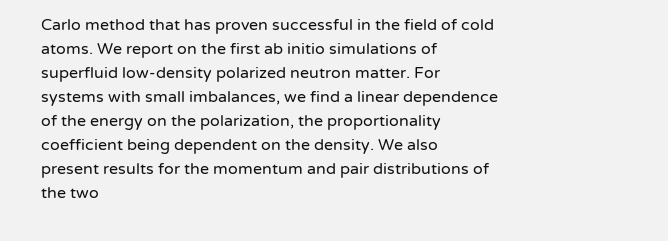Carlo method that has proven successful in the field of cold atoms. We report on the first ab initio simulations of superfluid low-density polarized neutron matter. For systems with small imbalances, we find a linear dependence of the energy on the polarization, the proportionality coefficient being dependent on the density. We also present results for the momentum and pair distributions of the two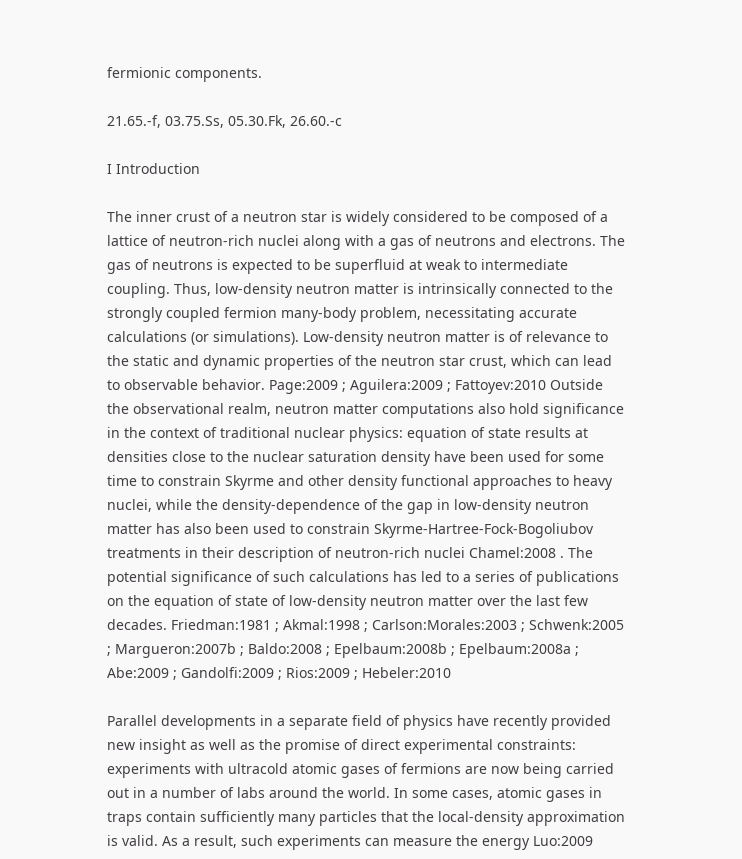fermionic components.

21.65.-f, 03.75.Ss, 05.30.Fk, 26.60.-c

I Introduction

The inner crust of a neutron star is widely considered to be composed of a lattice of neutron-rich nuclei along with a gas of neutrons and electrons. The gas of neutrons is expected to be superfluid at weak to intermediate coupling. Thus, low-density neutron matter is intrinsically connected to the strongly coupled fermion many-body problem, necessitating accurate calculations (or simulations). Low-density neutron matter is of relevance to the static and dynamic properties of the neutron star crust, which can lead to observable behavior. Page:2009 ; Aguilera:2009 ; Fattoyev:2010 Outside the observational realm, neutron matter computations also hold significance in the context of traditional nuclear physics: equation of state results at densities close to the nuclear saturation density have been used for some time to constrain Skyrme and other density functional approaches to heavy nuclei, while the density-dependence of the gap in low-density neutron matter has also been used to constrain Skyrme-Hartree-Fock-Bogoliubov treatments in their description of neutron-rich nuclei Chamel:2008 . The potential significance of such calculations has led to a series of publications on the equation of state of low-density neutron matter over the last few decades. Friedman:1981 ; Akmal:1998 ; Carlson:Morales:2003 ; Schwenk:2005 ; Margueron:2007b ; Baldo:2008 ; Epelbaum:2008b ; Epelbaum:2008a ; Abe:2009 ; Gandolfi:2009 ; Rios:2009 ; Hebeler:2010

Parallel developments in a separate field of physics have recently provided new insight as well as the promise of direct experimental constraints: experiments with ultracold atomic gases of fermions are now being carried out in a number of labs around the world. In some cases, atomic gases in traps contain sufficiently many particles that the local-density approximation is valid. As a result, such experiments can measure the energy Luo:2009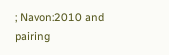; Navon:2010 and pairing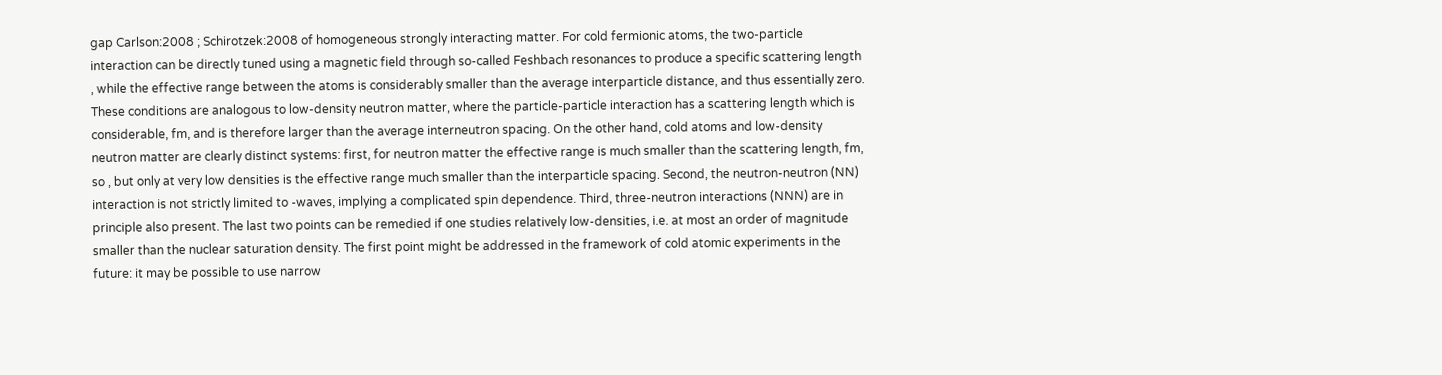gap Carlson:2008 ; Schirotzek:2008 of homogeneous strongly interacting matter. For cold fermionic atoms, the two-particle interaction can be directly tuned using a magnetic field through so-called Feshbach resonances to produce a specific scattering length , while the effective range between the atoms is considerably smaller than the average interparticle distance, and thus essentially zero. These conditions are analogous to low-density neutron matter, where the particle-particle interaction has a scattering length which is considerable, fm, and is therefore larger than the average interneutron spacing. On the other hand, cold atoms and low-density neutron matter are clearly distinct systems: first, for neutron matter the effective range is much smaller than the scattering length, fm, so , but only at very low densities is the effective range much smaller than the interparticle spacing. Second, the neutron-neutron (NN) interaction is not strictly limited to -waves, implying a complicated spin dependence. Third, three-neutron interactions (NNN) are in principle also present. The last two points can be remedied if one studies relatively low-densities, i.e. at most an order of magnitude smaller than the nuclear saturation density. The first point might be addressed in the framework of cold atomic experiments in the future: it may be possible to use narrow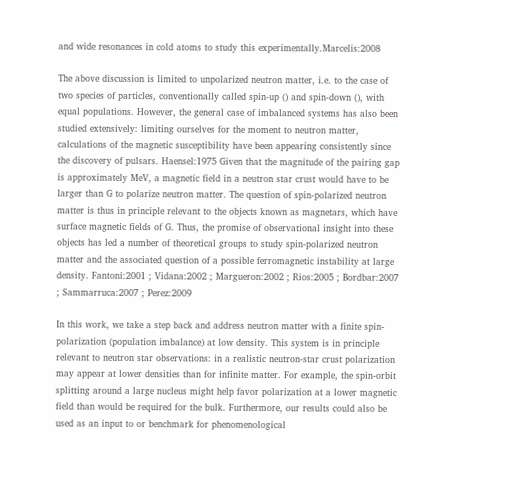and wide resonances in cold atoms to study this experimentally.Marcelis:2008

The above discussion is limited to unpolarized neutron matter, i.e. to the case of two species of particles, conventionally called spin-up () and spin-down (), with equal populations. However, the general case of imbalanced systems has also been studied extensively: limiting ourselves for the moment to neutron matter, calculations of the magnetic susceptibility have been appearing consistently since the discovery of pulsars. Haensel:1975 Given that the magnitude of the pairing gap is approximately MeV, a magnetic field in a neutron star crust would have to be larger than G to polarize neutron matter. The question of spin-polarized neutron matter is thus in principle relevant to the objects known as magnetars, which have surface magnetic fields of G. Thus, the promise of observational insight into these objects has led a number of theoretical groups to study spin-polarized neutron matter and the associated question of a possible ferromagnetic instability at large density. Fantoni:2001 ; Vidana:2002 ; Margueron:2002 ; Rios:2005 ; Bordbar:2007 ; Sammarruca:2007 ; Perez:2009

In this work, we take a step back and address neutron matter with a finite spin-polarization (population imbalance) at low density. This system is in principle relevant to neutron star observations: in a realistic neutron-star crust polarization may appear at lower densities than for infinite matter. For example, the spin-orbit splitting around a large nucleus might help favor polarization at a lower magnetic field than would be required for the bulk. Furthermore, our results could also be used as an input to or benchmark for phenomenological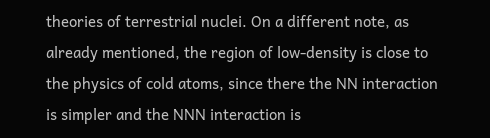theories of terrestrial nuclei. On a different note, as already mentioned, the region of low-density is close to the physics of cold atoms, since there the NN interaction is simpler and the NNN interaction is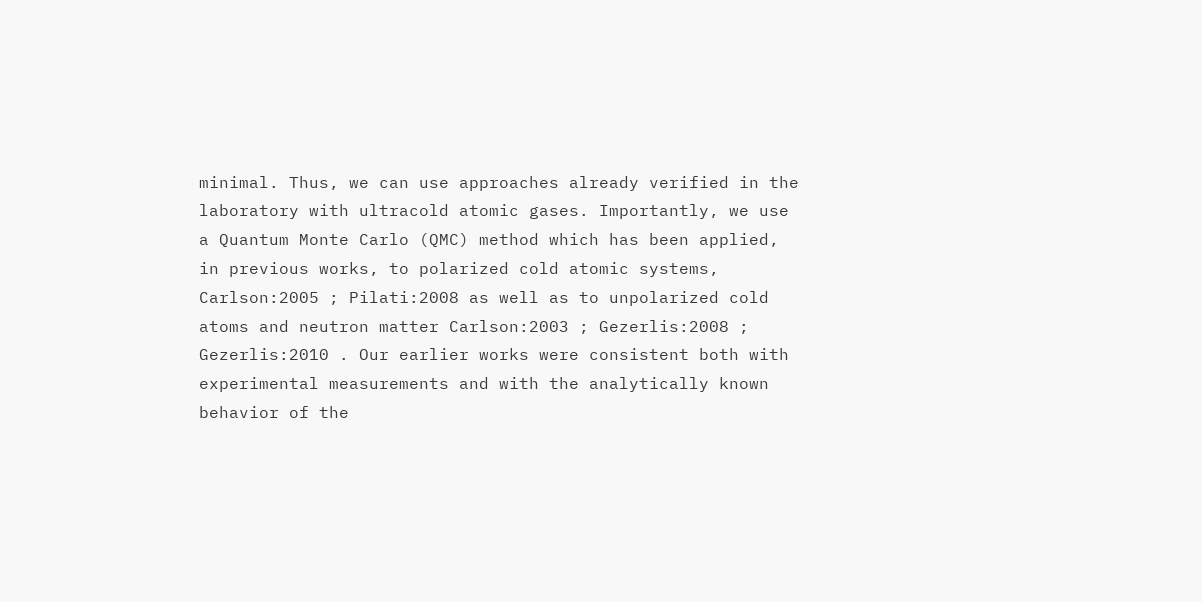minimal. Thus, we can use approaches already verified in the laboratory with ultracold atomic gases. Importantly, we use a Quantum Monte Carlo (QMC) method which has been applied, in previous works, to polarized cold atomic systems, Carlson:2005 ; Pilati:2008 as well as to unpolarized cold atoms and neutron matter Carlson:2003 ; Gezerlis:2008 ; Gezerlis:2010 . Our earlier works were consistent both with experimental measurements and with the analytically known behavior of the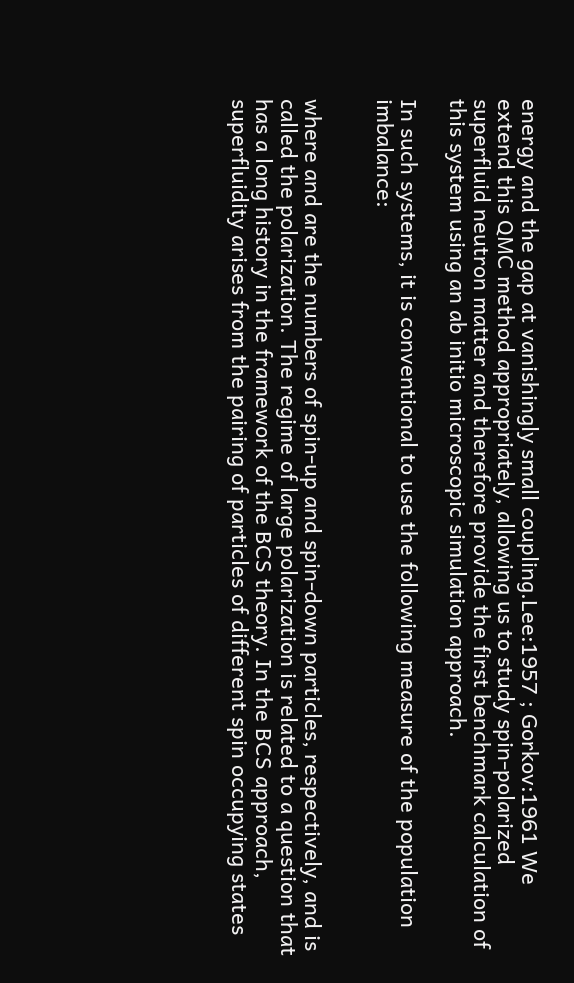energy and the gap at vanishingly small coupling.Lee:1957 ; Gorkov:1961 We extend this QMC method appropriately, allowing us to study spin-polarized superfluid neutron matter and therefore provide the first benchmark calculation of this system using an ab initio microscopic simulation approach.

In such systems, it is conventional to use the following measure of the population imbalance:


where and are the numbers of spin-up and spin-down particles, respectively, and is called the polarization. The regime of large polarization is related to a question that has a long history in the framework of the BCS theory. In the BCS approach, superfluidity arises from the pairing of particles of different spin occupying states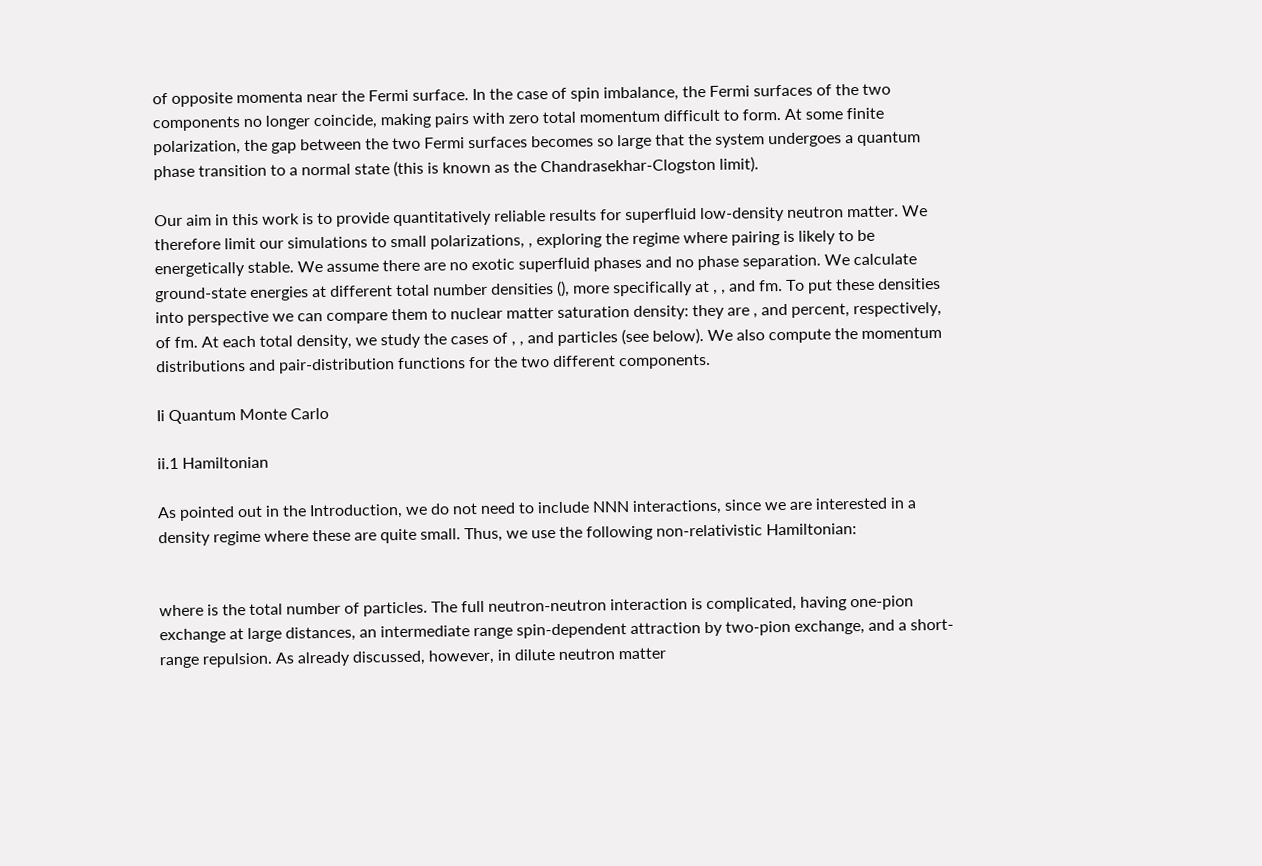of opposite momenta near the Fermi surface. In the case of spin imbalance, the Fermi surfaces of the two components no longer coincide, making pairs with zero total momentum difficult to form. At some finite polarization, the gap between the two Fermi surfaces becomes so large that the system undergoes a quantum phase transition to a normal state (this is known as the Chandrasekhar-Clogston limit).

Our aim in this work is to provide quantitatively reliable results for superfluid low-density neutron matter. We therefore limit our simulations to small polarizations, , exploring the regime where pairing is likely to be energetically stable. We assume there are no exotic superfluid phases and no phase separation. We calculate ground-state energies at different total number densities (), more specifically at , , and fm. To put these densities into perspective we can compare them to nuclear matter saturation density: they are , and percent, respectively, of fm. At each total density, we study the cases of , , and particles (see below). We also compute the momentum distributions and pair-distribution functions for the two different components.

Ii Quantum Monte Carlo

ii.1 Hamiltonian

As pointed out in the Introduction, we do not need to include NNN interactions, since we are interested in a density regime where these are quite small. Thus, we use the following non-relativistic Hamiltonian:


where is the total number of particles. The full neutron-neutron interaction is complicated, having one-pion exchange at large distances, an intermediate range spin-dependent attraction by two-pion exchange, and a short-range repulsion. As already discussed, however, in dilute neutron matter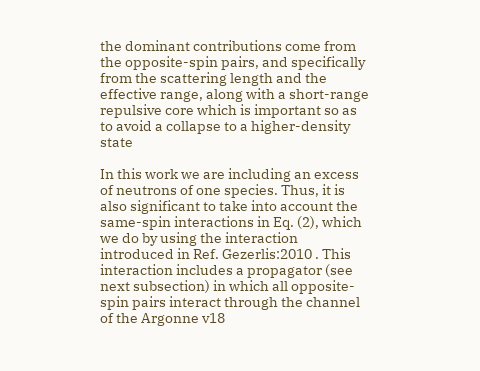the dominant contributions come from the opposite-spin pairs, and specifically from the scattering length and the effective range, along with a short-range repulsive core which is important so as to avoid a collapse to a higher-density state

In this work we are including an excess of neutrons of one species. Thus, it is also significant to take into account the same-spin interactions in Eq. (2), which we do by using the interaction introduced in Ref. Gezerlis:2010 . This interaction includes a propagator (see next subsection) in which all opposite-spin pairs interact through the channel of the Argonne v18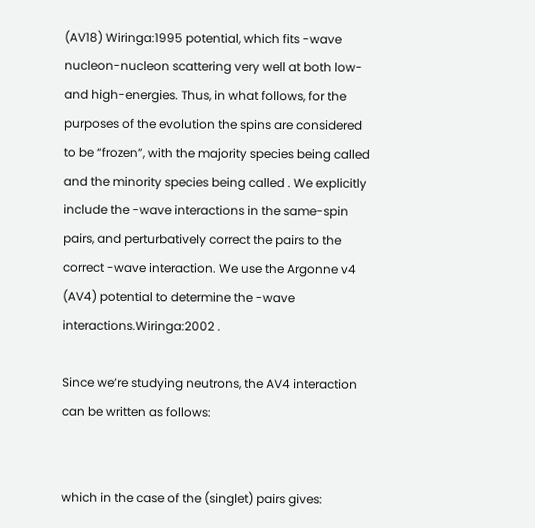(AV18) Wiringa:1995 potential, which fits -wave nucleon-nucleon scattering very well at both low- and high-energies. Thus, in what follows, for the purposes of the evolution the spins are considered to be “frozen”, with the majority species being called and the minority species being called . We explicitly include the -wave interactions in the same-spin pairs, and perturbatively correct the pairs to the correct -wave interaction. We use the Argonne v4 (AV4) potential to determine the -wave interactions.Wiringa:2002 .

Since we’re studying neutrons, the AV4 interaction can be written as follows:


which in the case of the (singlet) pairs gives: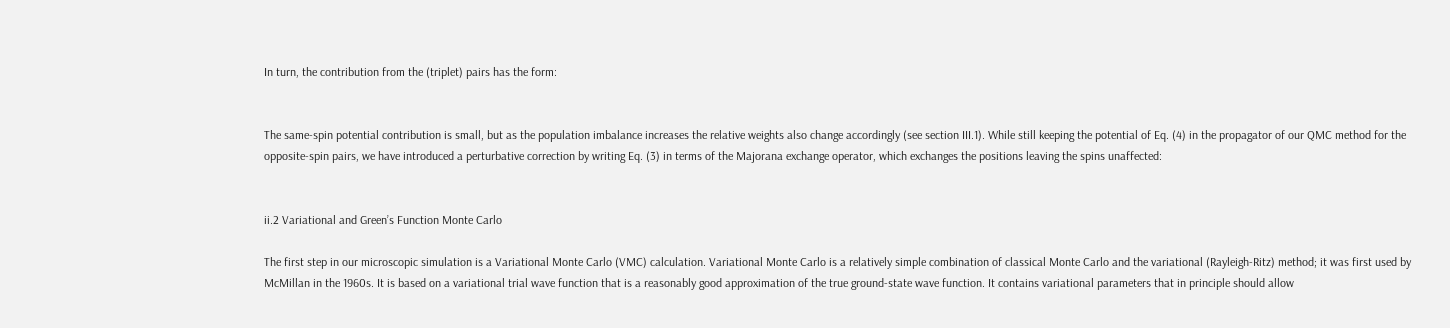In turn, the contribution from the (triplet) pairs has the form:


The same-spin potential contribution is small, but as the population imbalance increases the relative weights also change accordingly (see section III.1). While still keeping the potential of Eq. (4) in the propagator of our QMC method for the opposite-spin pairs, we have introduced a perturbative correction by writing Eq. (3) in terms of the Majorana exchange operator, which exchanges the positions leaving the spins unaffected:


ii.2 Variational and Green’s Function Monte Carlo

The first step in our microscopic simulation is a Variational Monte Carlo (VMC) calculation. Variational Monte Carlo is a relatively simple combination of classical Monte Carlo and the variational (Rayleigh-Ritz) method; it was first used by McMillan in the 1960s. It is based on a variational trial wave function that is a reasonably good approximation of the true ground-state wave function. It contains variational parameters that in principle should allow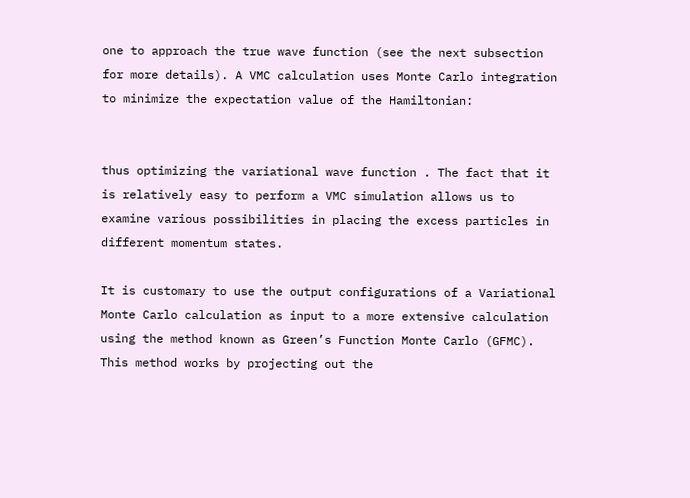one to approach the true wave function (see the next subsection for more details). A VMC calculation uses Monte Carlo integration to minimize the expectation value of the Hamiltonian:


thus optimizing the variational wave function . The fact that it is relatively easy to perform a VMC simulation allows us to examine various possibilities in placing the excess particles in different momentum states.

It is customary to use the output configurations of a Variational Monte Carlo calculation as input to a more extensive calculation using the method known as Green’s Function Monte Carlo (GFMC). This method works by projecting out the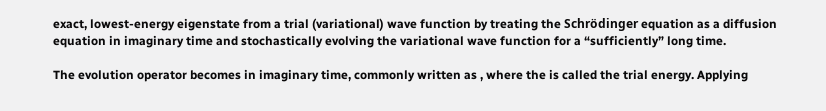exact, lowest-energy eigenstate from a trial (variational) wave function by treating the Schrödinger equation as a diffusion equation in imaginary time and stochastically evolving the variational wave function for a “sufficiently” long time.

The evolution operator becomes in imaginary time, commonly written as , where the is called the trial energy. Applying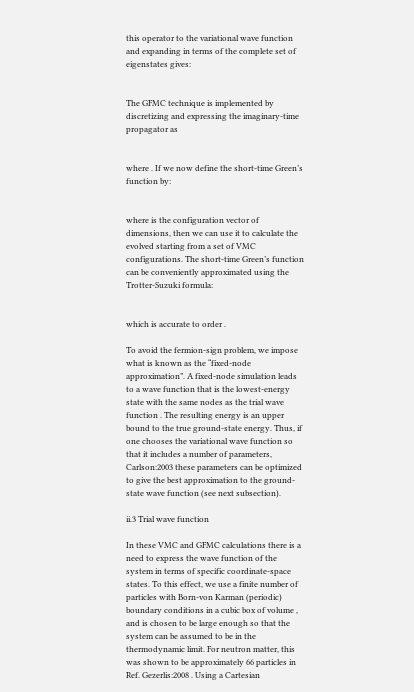this operator to the variational wave function and expanding in terms of the complete set of eigenstates gives:


The GFMC technique is implemented by discretizing and expressing the imaginary-time propagator as


where . If we now define the short-time Green’s function by:


where is the configuration vector of dimensions, then we can use it to calculate the evolved starting from a set of VMC configurations. The short-time Green’s function can be conveniently approximated using the Trotter-Suzuki formula:


which is accurate to order .

To avoid the fermion-sign problem, we impose what is known as the “fixed-node approximation”. A fixed-node simulation leads to a wave function that is the lowest-energy state with the same nodes as the trial wave function . The resulting energy is an upper bound to the true ground-state energy. Thus, if one chooses the variational wave function so that it includes a number of parameters, Carlson:2003 these parameters can be optimized to give the best approximation to the ground-state wave function (see next subsection).

ii.3 Trial wave function

In these VMC and GFMC calculations there is a need to express the wave function of the system in terms of specific coordinate-space states. To this effect, we use a finite number of particles with Born-von Karman (periodic) boundary conditions in a cubic box of volume , and is chosen to be large enough so that the system can be assumed to be in the thermodynamic limit. For neutron matter, this was shown to be approximately 66 particles in Ref. Gezerlis:2008 . Using a Cartesian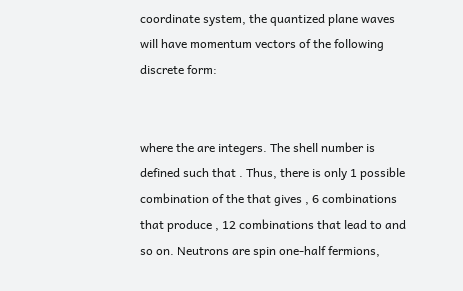coordinate system, the quantized plane waves will have momentum vectors of the following discrete form:


where the are integers. The shell number is defined such that . Thus, there is only 1 possible combination of the that gives , 6 combinations that produce , 12 combinations that lead to and so on. Neutrons are spin one-half fermions,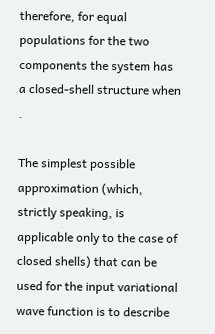therefore, for equal populations for the two components the system has a closed-shell structure when .

The simplest possible approximation (which, strictly speaking, is applicable only to the case of closed shells) that can be used for the input variational wave function is to describe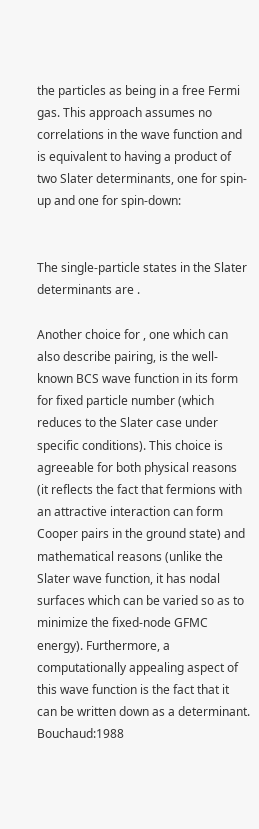the particles as being in a free Fermi gas. This approach assumes no correlations in the wave function and is equivalent to having a product of two Slater determinants, one for spin-up and one for spin-down:


The single-particle states in the Slater determinants are .

Another choice for , one which can also describe pairing, is the well-known BCS wave function in its form for fixed particle number (which reduces to the Slater case under specific conditions). This choice is agreeable for both physical reasons (it reflects the fact that fermions with an attractive interaction can form Cooper pairs in the ground state) and mathematical reasons (unlike the Slater wave function, it has nodal surfaces which can be varied so as to minimize the fixed-node GFMC energy). Furthermore, a computationally appealing aspect of this wave function is the fact that it can be written down as a determinant. Bouchaud:1988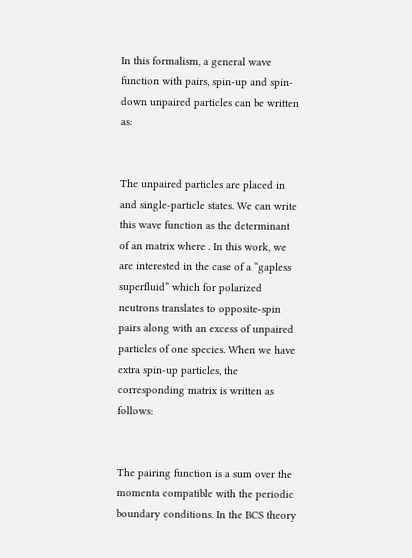In this formalism, a general wave function with pairs, spin-up and spin-down unpaired particles can be written as:


The unpaired particles are placed in and single-particle states. We can write this wave function as the determinant of an matrix where . In this work, we are interested in the case of a “gapless superfluid” which for polarized neutrons translates to opposite-spin pairs along with an excess of unpaired particles of one species. When we have extra spin-up particles, the corresponding matrix is written as follows:


The pairing function is a sum over the momenta compatible with the periodic boundary conditions. In the BCS theory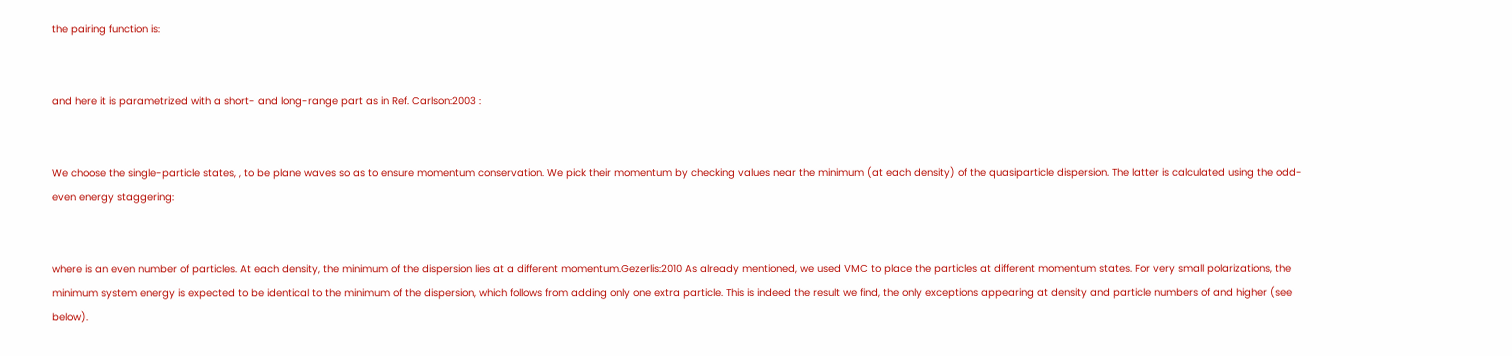the pairing function is:


and here it is parametrized with a short- and long-range part as in Ref. Carlson:2003 :


We choose the single-particle states, , to be plane waves so as to ensure momentum conservation. We pick their momentum by checking values near the minimum (at each density) of the quasiparticle dispersion. The latter is calculated using the odd-even energy staggering:


where is an even number of particles. At each density, the minimum of the dispersion lies at a different momentum.Gezerlis:2010 As already mentioned, we used VMC to place the particles at different momentum states. For very small polarizations, the minimum system energy is expected to be identical to the minimum of the dispersion, which follows from adding only one extra particle. This is indeed the result we find, the only exceptions appearing at density and particle numbers of and higher (see below).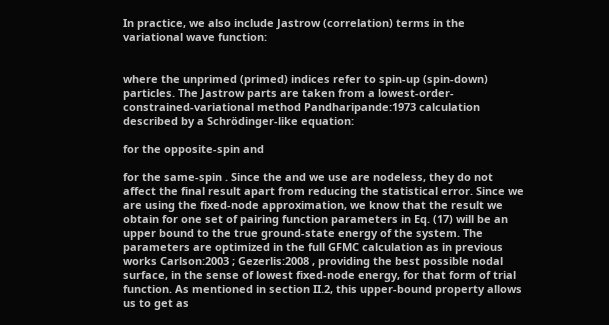In practice, we also include Jastrow (correlation) terms in the variational wave function:


where the unprimed (primed) indices refer to spin-up (spin-down) particles. The Jastrow parts are taken from a lowest-order-constrained-variational method Pandharipande:1973 calculation described by a Schrödinger-like equation:

for the opposite-spin and

for the same-spin . Since the and we use are nodeless, they do not affect the final result apart from reducing the statistical error. Since we are using the fixed-node approximation, we know that the result we obtain for one set of pairing function parameters in Eq. (17) will be an upper bound to the true ground-state energy of the system. The parameters are optimized in the full GFMC calculation as in previous works Carlson:2003 ; Gezerlis:2008 , providing the best possible nodal surface, in the sense of lowest fixed-node energy, for that form of trial function. As mentioned in section II.2, this upper-bound property allows us to get as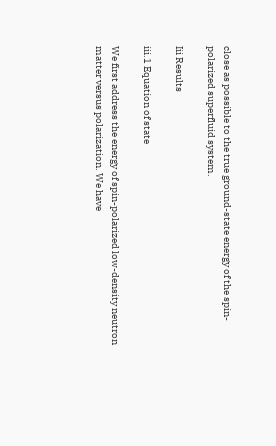close as possible to the true ground-state energy of the spin-polarized superfluid system.

Iii Results

iii.1 Equation of state

We first address the energy of spin-polarized low-density neutron matter versus polarization. We have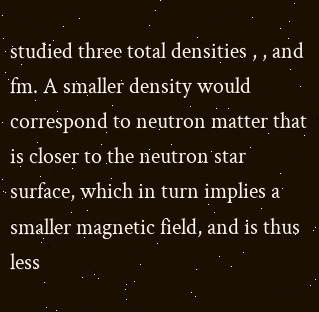studied three total densities , , and fm. A smaller density would correspond to neutron matter that is closer to the neutron star surface, which in turn implies a smaller magnetic field, and is thus less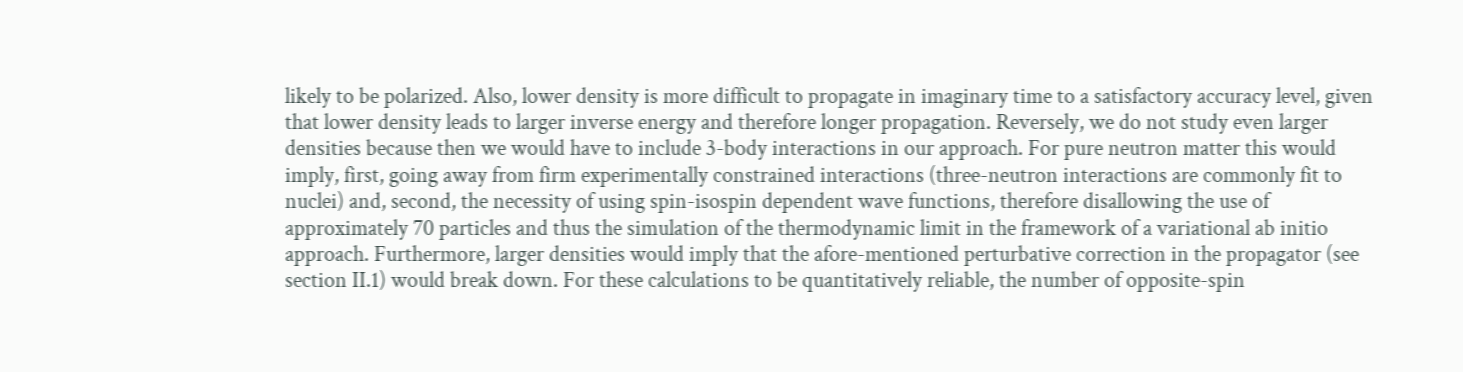likely to be polarized. Also, lower density is more difficult to propagate in imaginary time to a satisfactory accuracy level, given that lower density leads to larger inverse energy and therefore longer propagation. Reversely, we do not study even larger densities because then we would have to include 3-body interactions in our approach. For pure neutron matter this would imply, first, going away from firm experimentally constrained interactions (three-neutron interactions are commonly fit to nuclei) and, second, the necessity of using spin-isospin dependent wave functions, therefore disallowing the use of approximately 70 particles and thus the simulation of the thermodynamic limit in the framework of a variational ab initio approach. Furthermore, larger densities would imply that the afore-mentioned perturbative correction in the propagator (see section II.1) would break down. For these calculations to be quantitatively reliable, the number of opposite-spin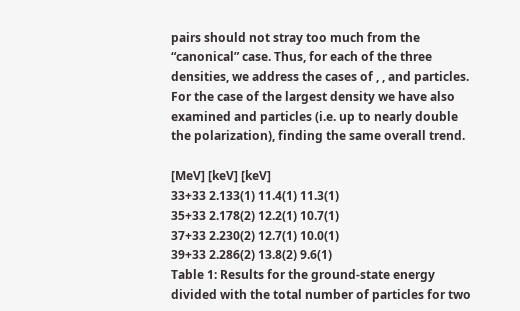pairs should not stray too much from the “canonical” case. Thus, for each of the three densities, we address the cases of , , and particles. For the case of the largest density we have also examined and particles (i.e. up to nearly double the polarization), finding the same overall trend.

[MeV] [keV] [keV]
33+33 2.133(1) 11.4(1) 11.3(1)
35+33 2.178(2) 12.2(1) 10.7(1)
37+33 2.230(2) 12.7(1) 10.0(1)
39+33 2.286(2) 13.8(2) 9.6(1)
Table 1: Results for the ground-state energy divided with the total number of particles for two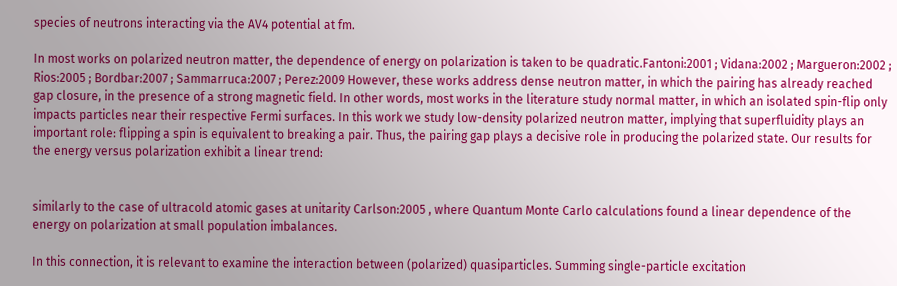species of neutrons interacting via the AV4 potential at fm.

In most works on polarized neutron matter, the dependence of energy on polarization is taken to be quadratic.Fantoni:2001 ; Vidana:2002 ; Margueron:2002 ; Rios:2005 ; Bordbar:2007 ; Sammarruca:2007 ; Perez:2009 However, these works address dense neutron matter, in which the pairing has already reached gap closure, in the presence of a strong magnetic field. In other words, most works in the literature study normal matter, in which an isolated spin-flip only impacts particles near their respective Fermi surfaces. In this work we study low-density polarized neutron matter, implying that superfluidity plays an important role: flipping a spin is equivalent to breaking a pair. Thus, the pairing gap plays a decisive role in producing the polarized state. Our results for the energy versus polarization exhibit a linear trend:


similarly to the case of ultracold atomic gases at unitarity Carlson:2005 , where Quantum Monte Carlo calculations found a linear dependence of the energy on polarization at small population imbalances.

In this connection, it is relevant to examine the interaction between (polarized) quasiparticles. Summing single-particle excitation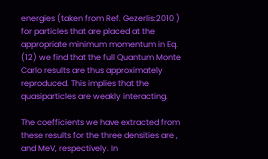energies (taken from Ref. Gezerlis:2010 ) for particles that are placed at the appropriate minimum momentum in Eq. (12) we find that the full Quantum Monte Carlo results are thus approximately reproduced. This implies that the quasiparticles are weakly interacting.

The coefficients we have extracted from these results for the three densities are , and MeV, respectively. In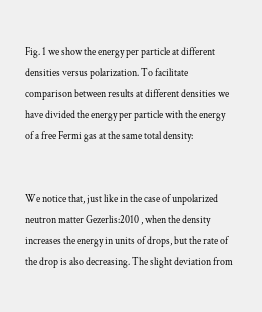Fig. 1 we show the energy per particle at different densities versus polarization. To facilitate comparison between results at different densities we have divided the energy per particle with the energy of a free Fermi gas at the same total density:


We notice that, just like in the case of unpolarized neutron matter Gezerlis:2010 , when the density increases the energy in units of drops, but the rate of the drop is also decreasing. The slight deviation from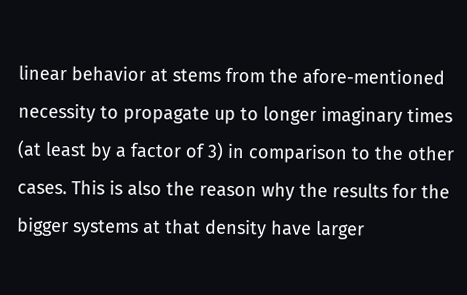linear behavior at stems from the afore-mentioned necessity to propagate up to longer imaginary times (at least by a factor of 3) in comparison to the other cases. This is also the reason why the results for the bigger systems at that density have larger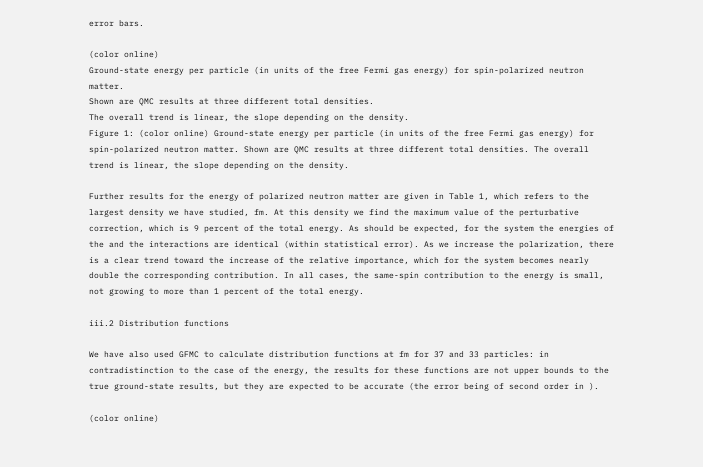error bars.

(color online)
Ground-state energy per particle (in units of the free Fermi gas energy) for spin-polarized neutron matter.
Shown are QMC results at three different total densities.
The overall trend is linear, the slope depending on the density.
Figure 1: (color online) Ground-state energy per particle (in units of the free Fermi gas energy) for spin-polarized neutron matter. Shown are QMC results at three different total densities. The overall trend is linear, the slope depending on the density.

Further results for the energy of polarized neutron matter are given in Table 1, which refers to the largest density we have studied, fm. At this density we find the maximum value of the perturbative correction, which is 9 percent of the total energy. As should be expected, for the system the energies of the and the interactions are identical (within statistical error). As we increase the polarization, there is a clear trend toward the increase of the relative importance, which for the system becomes nearly double the corresponding contribution. In all cases, the same-spin contribution to the energy is small, not growing to more than 1 percent of the total energy.

iii.2 Distribution functions

We have also used GFMC to calculate distribution functions at fm for 37 and 33 particles: in contradistinction to the case of the energy, the results for these functions are not upper bounds to the true ground-state results, but they are expected to be accurate (the error being of second order in ).

(color online)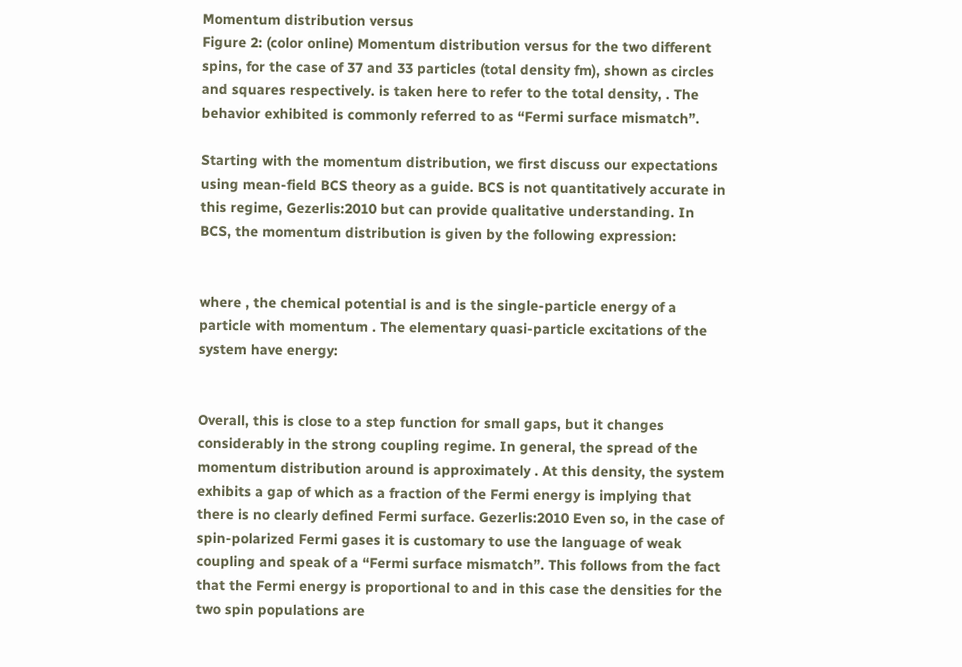Momentum distribution versus
Figure 2: (color online) Momentum distribution versus for the two different spins, for the case of 37 and 33 particles (total density fm), shown as circles and squares respectively. is taken here to refer to the total density, . The behavior exhibited is commonly referred to as “Fermi surface mismatch”.

Starting with the momentum distribution, we first discuss our expectations using mean-field BCS theory as a guide. BCS is not quantitatively accurate in this regime, Gezerlis:2010 but can provide qualitative understanding. In BCS, the momentum distribution is given by the following expression:


where , the chemical potential is and is the single-particle energy of a particle with momentum . The elementary quasi-particle excitations of the system have energy:


Overall, this is close to a step function for small gaps, but it changes considerably in the strong coupling regime. In general, the spread of the momentum distribution around is approximately . At this density, the system exhibits a gap of which as a fraction of the Fermi energy is implying that there is no clearly defined Fermi surface. Gezerlis:2010 Even so, in the case of spin-polarized Fermi gases it is customary to use the language of weak coupling and speak of a “Fermi surface mismatch”. This follows from the fact that the Fermi energy is proportional to and in this case the densities for the two spin populations are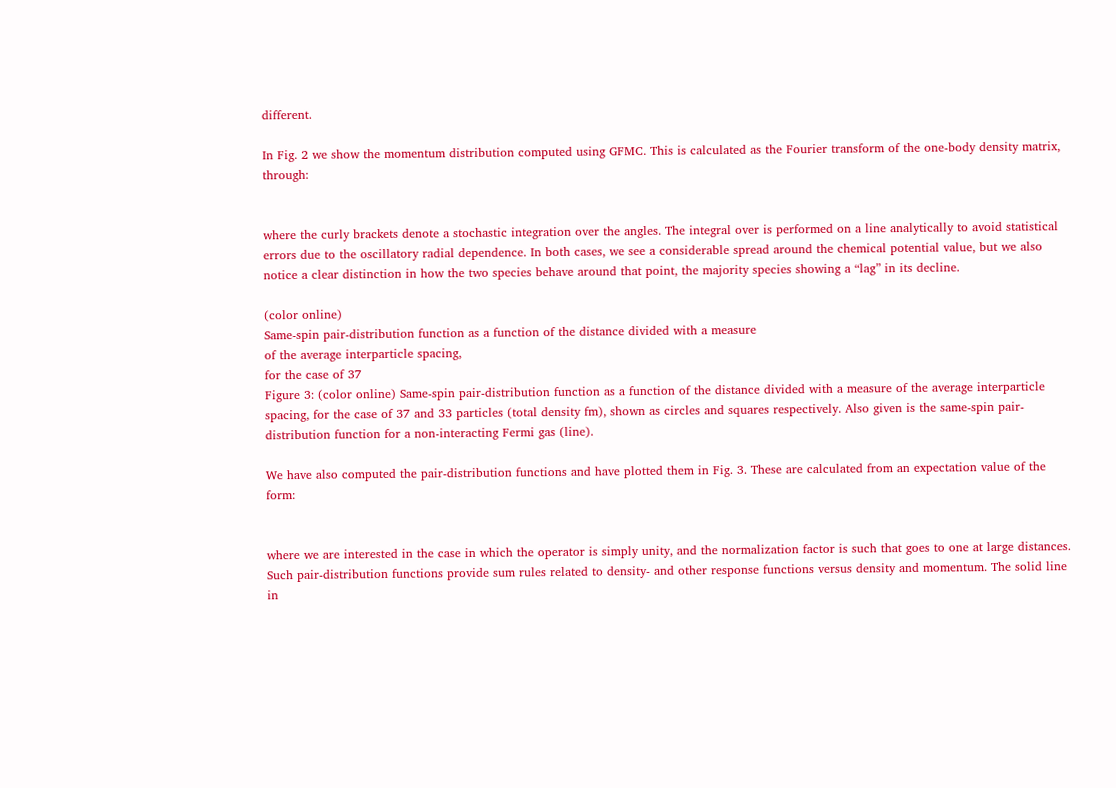different.

In Fig. 2 we show the momentum distribution computed using GFMC. This is calculated as the Fourier transform of the one-body density matrix, through:


where the curly brackets denote a stochastic integration over the angles. The integral over is performed on a line analytically to avoid statistical errors due to the oscillatory radial dependence. In both cases, we see a considerable spread around the chemical potential value, but we also notice a clear distinction in how the two species behave around that point, the majority species showing a “lag” in its decline.

(color online)
Same-spin pair-distribution function as a function of the distance divided with a measure
of the average interparticle spacing,
for the case of 37
Figure 3: (color online) Same-spin pair-distribution function as a function of the distance divided with a measure of the average interparticle spacing, for the case of 37 and 33 particles (total density fm), shown as circles and squares respectively. Also given is the same-spin pair-distribution function for a non-interacting Fermi gas (line).

We have also computed the pair-distribution functions and have plotted them in Fig. 3. These are calculated from an expectation value of the form:


where we are interested in the case in which the operator is simply unity, and the normalization factor is such that goes to one at large distances. Such pair-distribution functions provide sum rules related to density- and other response functions versus density and momentum. The solid line in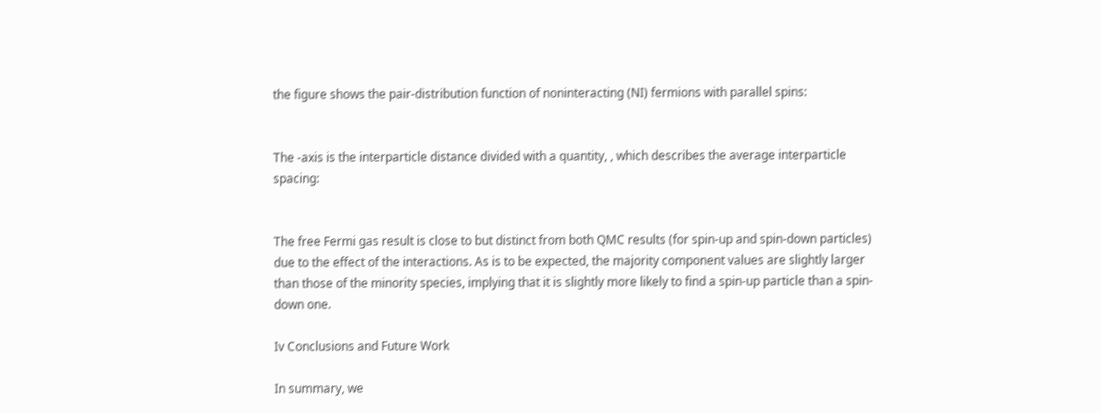the figure shows the pair-distribution function of noninteracting (NI) fermions with parallel spins:


The -axis is the interparticle distance divided with a quantity, , which describes the average interparticle spacing:


The free Fermi gas result is close to but distinct from both QMC results (for spin-up and spin-down particles) due to the effect of the interactions. As is to be expected, the majority component values are slightly larger than those of the minority species, implying that it is slightly more likely to find a spin-up particle than a spin-down one.

Iv Conclusions and Future Work

In summary, we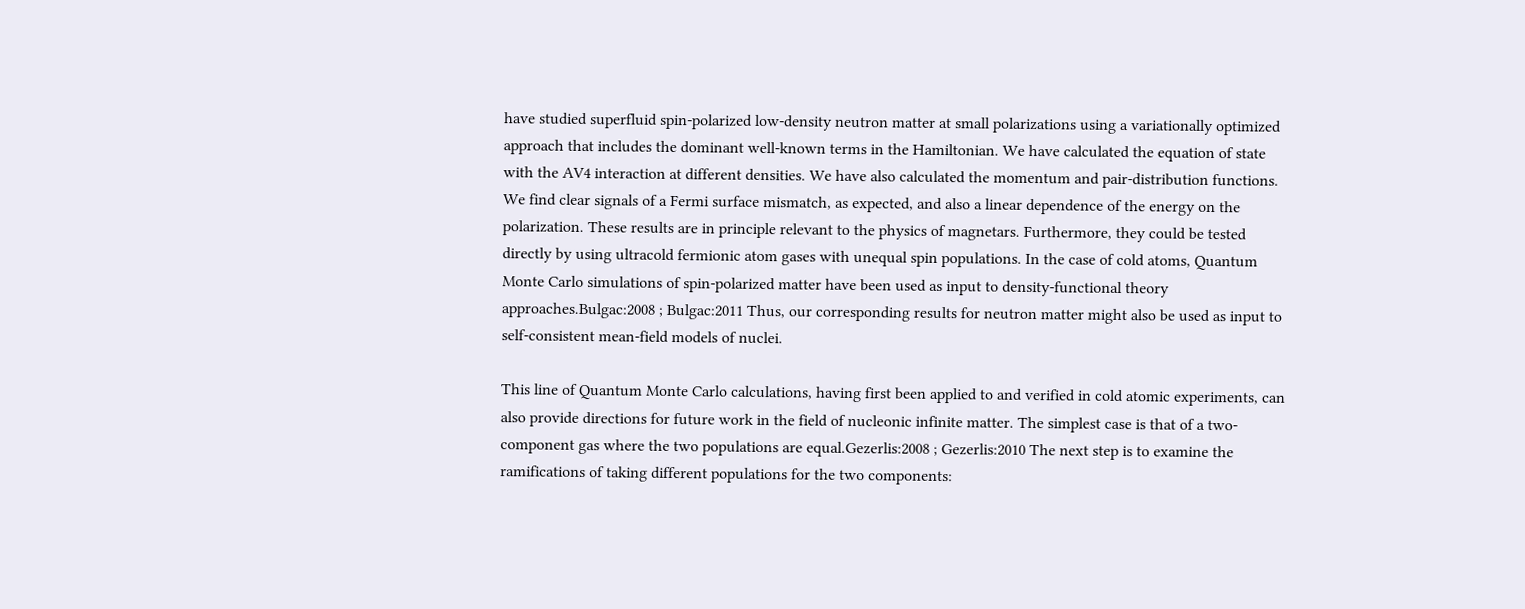have studied superfluid spin-polarized low-density neutron matter at small polarizations using a variationally optimized approach that includes the dominant well-known terms in the Hamiltonian. We have calculated the equation of state with the AV4 interaction at different densities. We have also calculated the momentum and pair-distribution functions. We find clear signals of a Fermi surface mismatch, as expected, and also a linear dependence of the energy on the polarization. These results are in principle relevant to the physics of magnetars. Furthermore, they could be tested directly by using ultracold fermionic atom gases with unequal spin populations. In the case of cold atoms, Quantum Monte Carlo simulations of spin-polarized matter have been used as input to density-functional theory approaches.Bulgac:2008 ; Bulgac:2011 Thus, our corresponding results for neutron matter might also be used as input to self-consistent mean-field models of nuclei.

This line of Quantum Monte Carlo calculations, having first been applied to and verified in cold atomic experiments, can also provide directions for future work in the field of nucleonic infinite matter. The simplest case is that of a two-component gas where the two populations are equal.Gezerlis:2008 ; Gezerlis:2010 The next step is to examine the ramifications of taking different populations for the two components: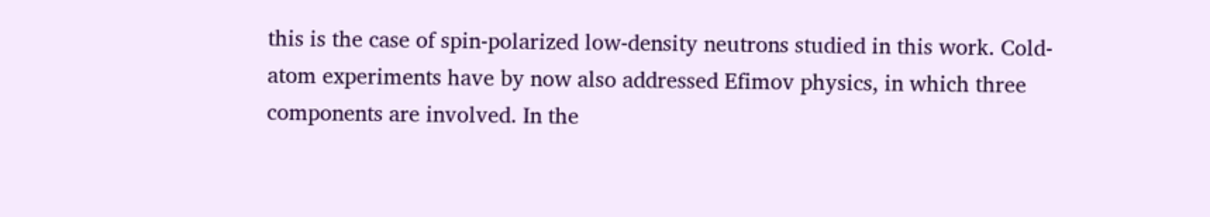this is the case of spin-polarized low-density neutrons studied in this work. Cold-atom experiments have by now also addressed Efimov physics, in which three components are involved. In the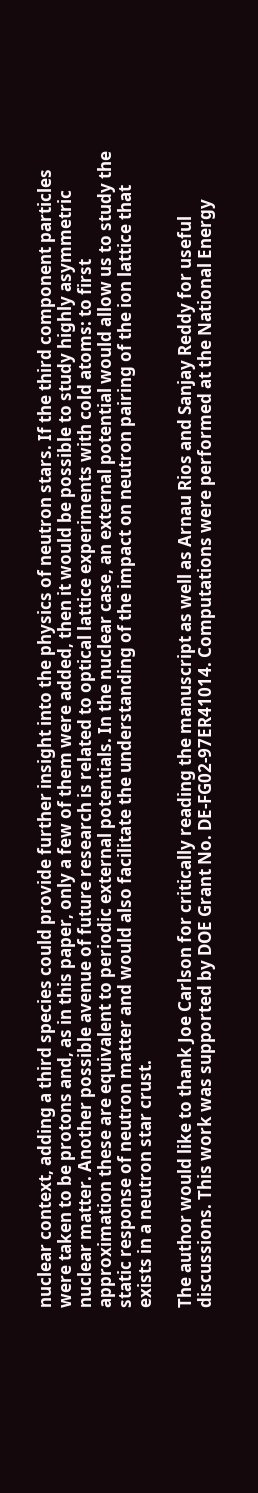nuclear context, adding a third species could provide further insight into the physics of neutron stars. If the third component particles were taken to be protons and, as in this paper, only a few of them were added, then it would be possible to study highly asymmetric nuclear matter. Another possible avenue of future research is related to optical lattice experiments with cold atoms: to first approximation these are equivalent to periodic external potentials. In the nuclear case, an external potential would allow us to study the static response of neutron matter and would also facilitate the understanding of the impact on neutron pairing of the ion lattice that exists in a neutron star crust.

The author would like to thank Joe Carlson for critically reading the manuscript as well as Arnau Rios and Sanjay Reddy for useful discussions. This work was supported by DOE Grant No. DE-FG02-97ER41014. Computations were performed at the National Energy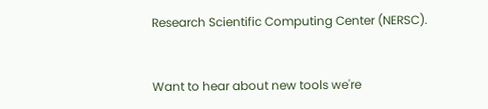Research Scientific Computing Center (NERSC).


Want to hear about new tools we're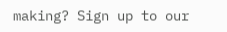making? Sign up to our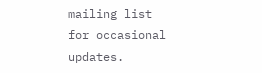mailing list for occasional updates.